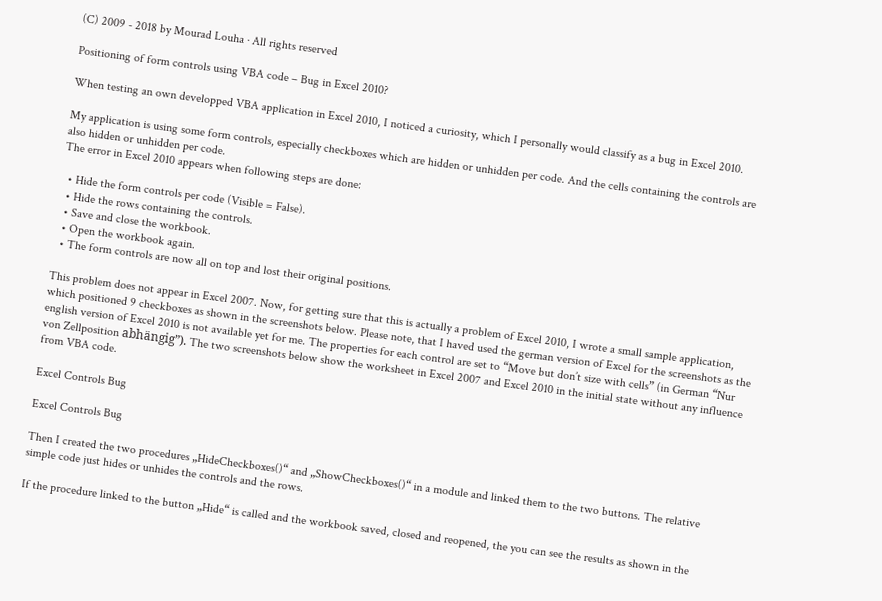(C) 2009 - 2018 by Mourad Louha · All rights reserved

Positioning of form controls using VBA code – Bug in Excel 2010?

When testing an own developped VBA application in Excel 2010, I noticed a curiosity, which I personally would classify as a bug in Excel 2010.

My application is using some form controls, especially checkboxes which are hidden or unhidden per code. And the cells containing the controls are also hidden or unhidden per code.
The error in Excel 2010 appears when following steps are done:

  • Hide the form controls per code (Visible = False).
  • Hide the rows containing the controls.
  • Save and close the workbook.
  • Open the workbook again.
  • The form controls are now all on top and lost their original positions.

This problem does not appear in Excel 2007. Now, for getting sure that this is actually a problem of Excel 2010, I wrote a small sample application, which positioned 9 checkboxes as shown in the screenshots below. Please note, that I haved used the german version of Excel for the screenshots as the english version of Excel 2010 is not available yet for me. The properties for each control are set to “Move but don’t size with cells” (in German “Nur von Zellposition abhängig”). The two screenshots below show the worksheet in Excel 2007 and Excel 2010 in the initial state without any influence from VBA code.

Excel Controls Bug

Excel Controls Bug

Then I created the two procedures „HideCheckboxes()“ and „ShowCheckboxes()“ in a module and linked them to the two buttons. The relative simple code just hides or unhides the controls and the rows.

If the procedure linked to the button „Hide“ is called and the workbook saved, closed and reopened, the you can see the results as shown in the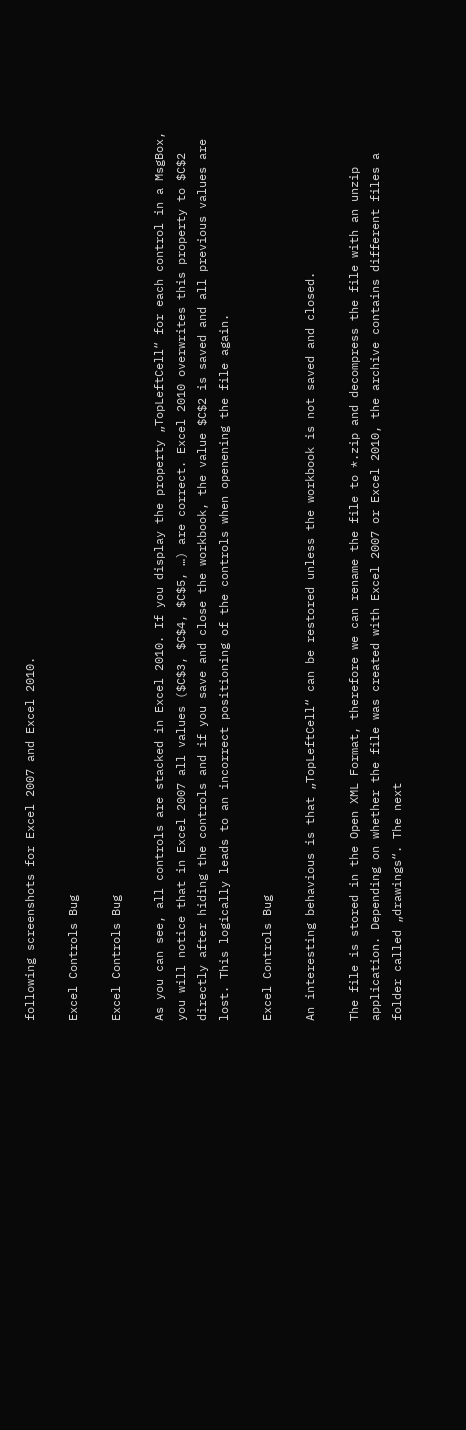following screenshots for Excel 2007 and Excel 2010.

Excel Controls Bug

Excel Controls Bug

As you can see, all controls are stacked in Excel 2010. If you display the property „TopLeftCell“ for each control in a MsgBox, you will notice that in Excel 2007 all values ($C$3, $C$4, $C$5, …) are correct. Excel 2010 overwrites this property to $C$2 directly after hiding the controls and if you save and close the workbook, the value $C$2 is saved and all previous values are lost. This logically leads to an incorrect positioning of the controls when openening the file again.

Excel Controls Bug

An interesting behavious is that „TopLeftCell“ can be restored unless the workbook is not saved and closed.

The file is stored in the Open XML Format, therefore we can rename the file to *.zip and decompress the file with an unzip application. Depending on whether the file was created with Excel 2007 or Excel 2010, the archive contains different files a folder called „drawings“. The next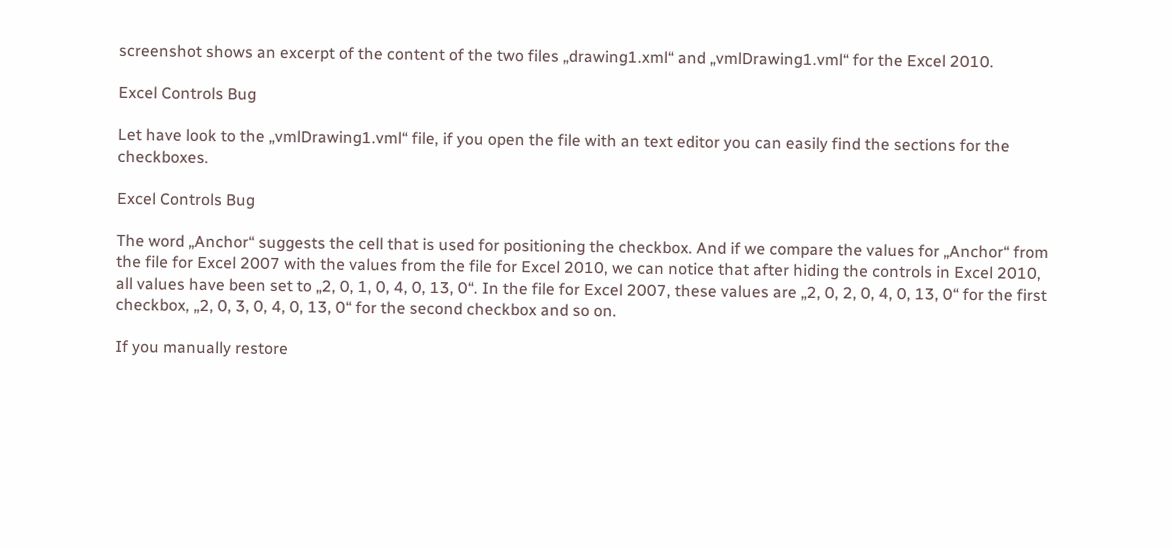screenshot shows an excerpt of the content of the two files „drawing1.xml“ and „vmlDrawing1.vml“ for the Excel 2010.

Excel Controls Bug

Let have look to the „vmlDrawing1.vml“ file, if you open the file with an text editor you can easily find the sections for the checkboxes.

Excel Controls Bug

The word „Anchor“ suggests the cell that is used for positioning the checkbox. And if we compare the values for „Anchor“ from the file for Excel 2007 with the values from the file for Excel 2010, we can notice that after hiding the controls in Excel 2010, all values have been set to „2, 0, 1, 0, 4, 0, 13, 0“. In the file for Excel 2007, these values are „2, 0, 2, 0, 4, 0, 13, 0“ for the first checkbox, „2, 0, 3, 0, 4, 0, 13, 0“ for the second checkbox and so on.

If you manually restore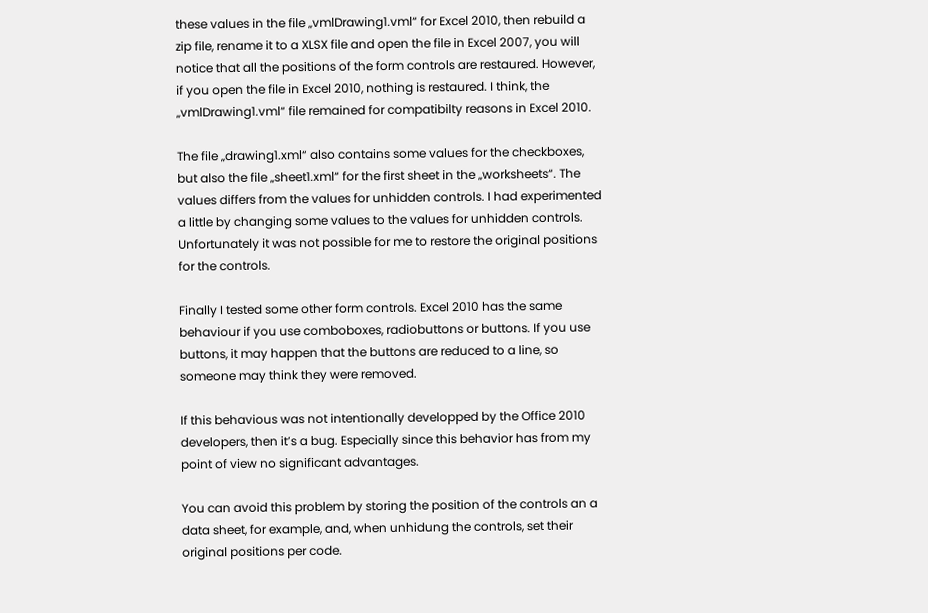these values in the file „vmlDrawing1.vml“ for Excel 2010, then rebuild a zip file, rename it to a XLSX file and open the file in Excel 2007, you will notice that all the positions of the form controls are restaured. However, if you open the file in Excel 2010, nothing is restaured. I think, the „vmlDrawing1.vml“ file remained for compatibilty reasons in Excel 2010.

The file „drawing1.xml“ also contains some values for the checkboxes, but also the file „sheet1.xml“ for the first sheet in the „worksheets“. The values differs from the values for unhidden controls. I had experimented a little by changing some values to the values for unhidden controls. Unfortunately it was not possible for me to restore the original positions for the controls.

Finally I tested some other form controls. Excel 2010 has the same behaviour if you use comboboxes, radiobuttons or buttons. If you use buttons, it may happen that the buttons are reduced to a line, so someone may think they were removed.

If this behavious was not intentionally developped by the Office 2010 developers, then it’s a bug. Especially since this behavior has from my point of view no significant advantages.

You can avoid this problem by storing the position of the controls an a data sheet, for example, and, when unhidung the controls, set their original positions per code.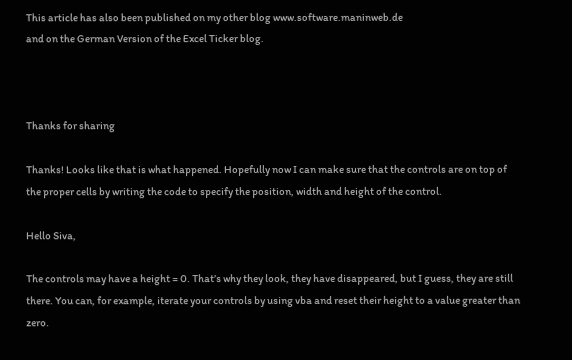This article has also been published on my other blog www.software.maninweb.de
and on the German Version of the Excel Ticker blog.



Thanks for sharing

Thanks! Looks like that is what happened. Hopefully now I can make sure that the controls are on top of the proper cells by writing the code to specify the position, width and height of the control.

Hello Siva,

The controls may have a height = 0. That’s why they look, they have disappeared, but I guess, they are still there. You can, for example, iterate your controls by using vba and reset their height to a value greater than zero.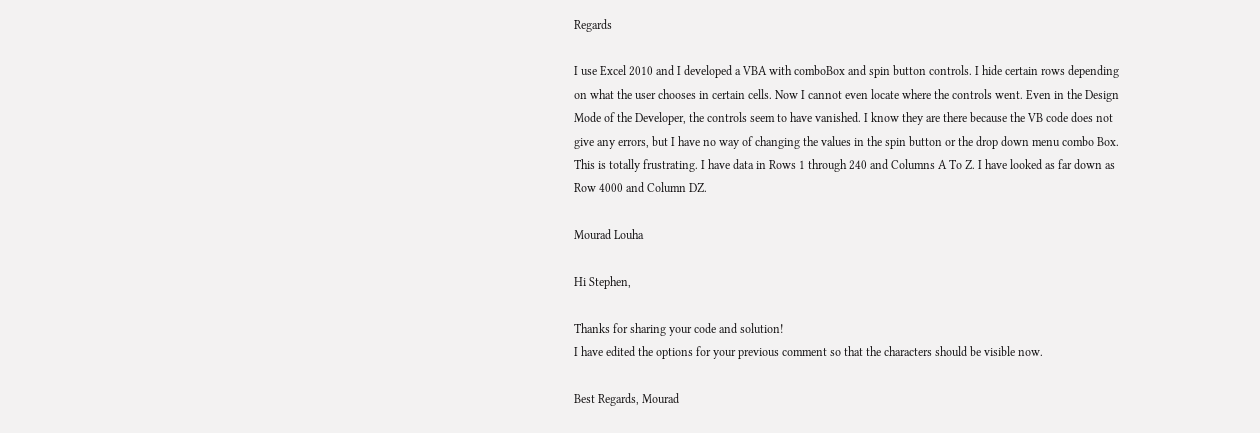Regards

I use Excel 2010 and I developed a VBA with comboBox and spin button controls. I hide certain rows depending on what the user chooses in certain cells. Now I cannot even locate where the controls went. Even in the Design Mode of the Developer, the controls seem to have vanished. I know they are there because the VB code does not give any errors, but I have no way of changing the values in the spin button or the drop down menu combo Box. This is totally frustrating. I have data in Rows 1 through 240 and Columns A To Z. I have looked as far down as Row 4000 and Column DZ.

Mourad Louha

Hi Stephen,

Thanks for sharing your code and solution!
I have edited the options for your previous comment so that the characters should be visible now.

Best Regards, Mourad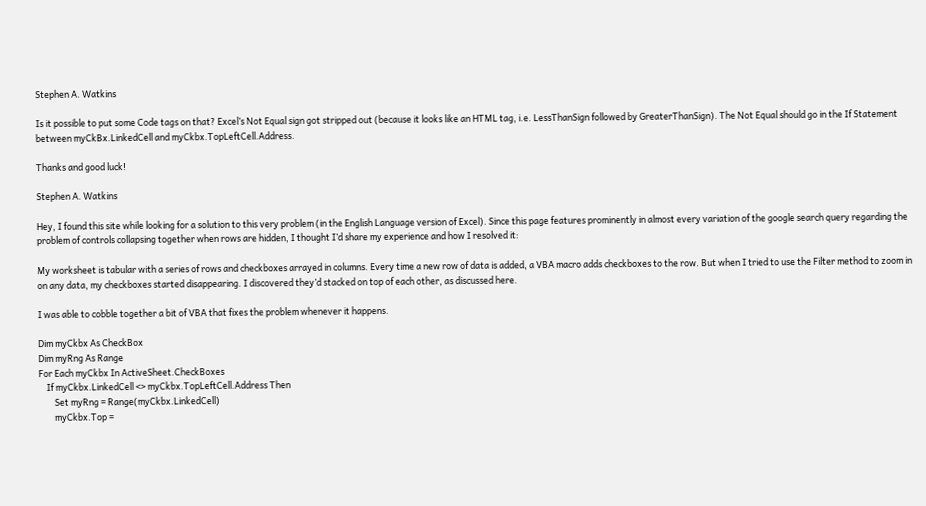Stephen A. Watkins

Is it possible to put some Code tags on that? Excel’s Not Equal sign got stripped out (because it looks like an HTML tag, i.e. LessThanSign followed by GreaterThanSign). The Not Equal should go in the If Statement between myCkBx.LinkedCell and myCkbx.TopLeftCell.Address.

Thanks and good luck!

Stephen A. Watkins

Hey, I found this site while looking for a solution to this very problem (in the English Language version of Excel). Since this page features prominently in almost every variation of the google search query regarding the problem of controls collapsing together when rows are hidden, I thought I’d share my experience and how I resolved it:

My worksheet is tabular with a series of rows and checkboxes arrayed in columns. Every time a new row of data is added, a VBA macro adds checkboxes to the row. But when I tried to use the Filter method to zoom in on any data, my checkboxes started disappearing. I discovered they’d stacked on top of each other, as discussed here.

I was able to cobble together a bit of VBA that fixes the problem whenever it happens.

Dim myCkbx As CheckBox
Dim myRng As Range
For Each myCkbx In ActiveSheet.CheckBoxes
    If myCkbx.LinkedCell <> myCkbx.TopLeftCell.Address Then
        Set myRng = Range(myCkbx.LinkedCell)
        myCkbx.Top =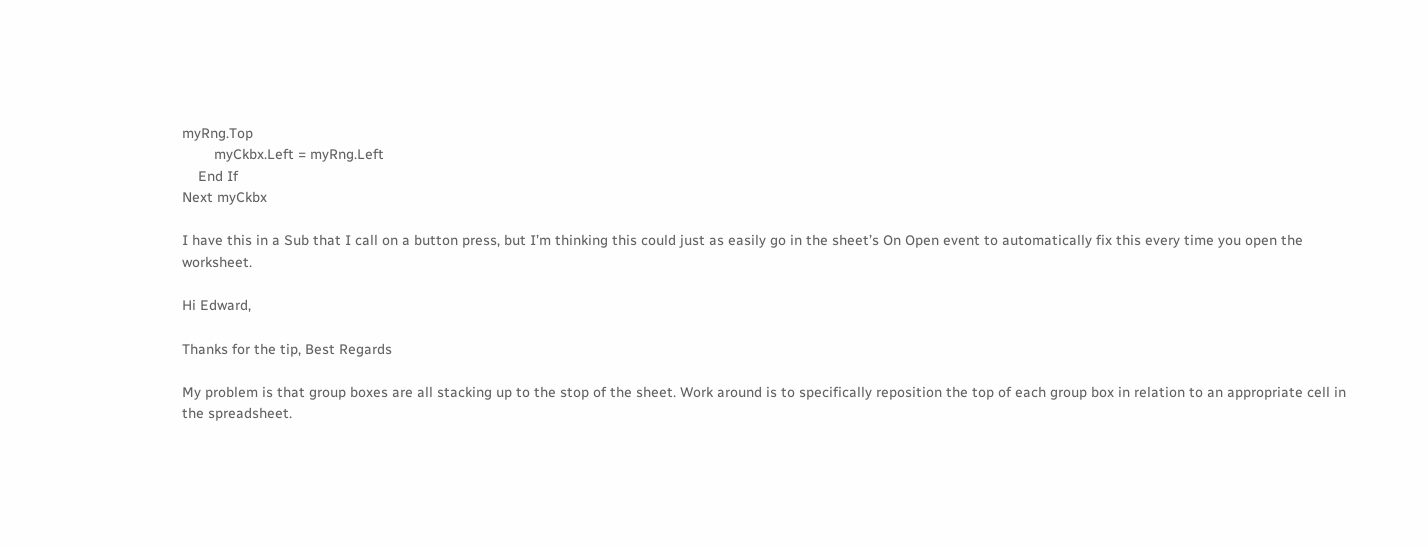myRng.Top
        myCkbx.Left = myRng.Left
    End If
Next myCkbx

I have this in a Sub that I call on a button press, but I’m thinking this could just as easily go in the sheet’s On Open event to automatically fix this every time you open the worksheet.

Hi Edward,

Thanks for the tip, Best Regards

My problem is that group boxes are all stacking up to the stop of the sheet. Work around is to specifically reposition the top of each group box in relation to an appropriate cell in the spreadsheet.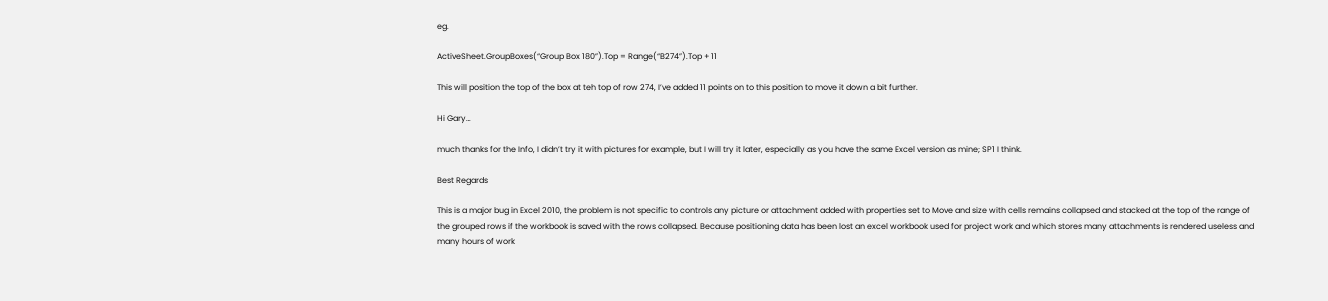eg.

ActiveSheet.GroupBoxes(“Group Box 180”).Top = Range(“B274”).Top + 11

This will position the top of the box at teh top of row 274, I’ve added 11 points on to this position to move it down a bit further.

Hi Gary…

much thanks for the Info, I didn’t try it with pictures for example, but I will try it later, especially as you have the same Excel version as mine; SP1 I think.

Best Regards

This is a major bug in Excel 2010, the problem is not specific to controls any picture or attachment added with properties set to Move and size with cells remains collapsed and stacked at the top of the range of the grouped rows if the workbook is saved with the rows collapsed. Because positioning data has been lost an excel workbook used for project work and which stores many attachments is rendered useless and many hours of work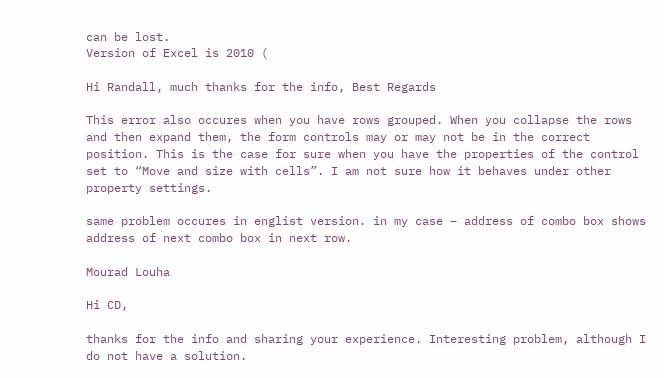can be lost.
Version of Excel is 2010 (

Hi Randall, much thanks for the info, Best Regards

This error also occures when you have rows grouped. When you collapse the rows and then expand them, the form controls may or may not be in the correct position. This is the case for sure when you have the properties of the control set to “Move and size with cells”. I am not sure how it behaves under other property settings.

same problem occures in englist version. in my case – address of combo box shows address of next combo box in next row.

Mourad Louha

Hi CD,

thanks for the info and sharing your experience. Interesting problem, although I do not have a solution.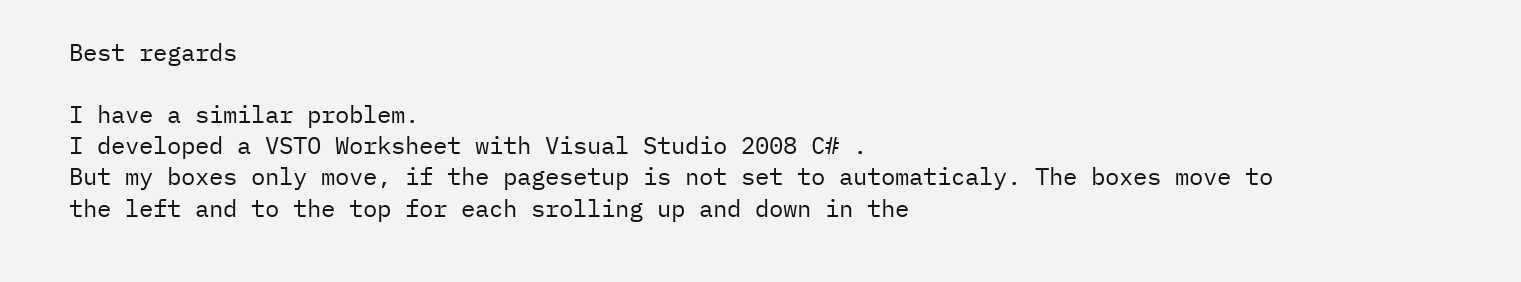Best regards

I have a similar problem.
I developed a VSTO Worksheet with Visual Studio 2008 C# .
But my boxes only move, if the pagesetup is not set to automaticaly. The boxes move to the left and to the top for each srolling up and down in the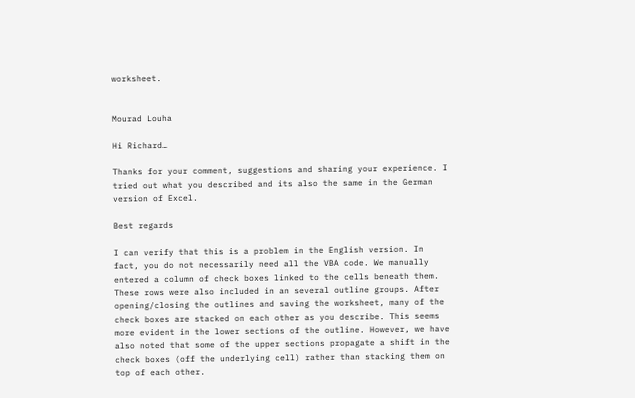worksheet.


Mourad Louha

Hi Richard…

Thanks for your comment, suggestions and sharing your experience. I tried out what you described and its also the same in the German version of Excel.

Best regards

I can verify that this is a problem in the English version. In fact, you do not necessarily need all the VBA code. We manually entered a column of check boxes linked to the cells beneath them. These rows were also included in an several outline groups. After opening/closing the outlines and saving the worksheet, many of the check boxes are stacked on each other as you describe. This seems more evident in the lower sections of the outline. However, we have also noted that some of the upper sections propagate a shift in the check boxes (off the underlying cell) rather than stacking them on top of each other.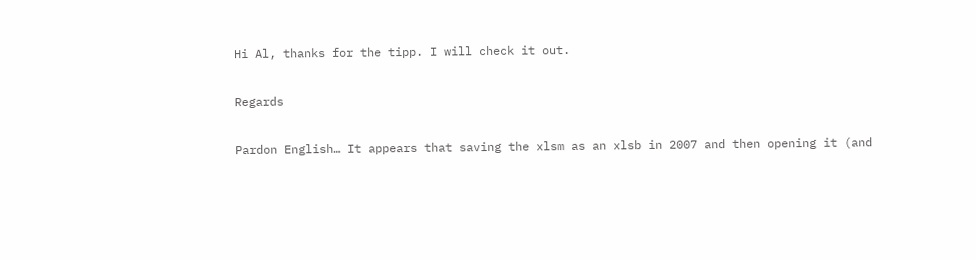Hi Al, thanks for the tipp. I will check it out.

Regards

Pardon English… It appears that saving the xlsm as an xlsb in 2007 and then opening it (and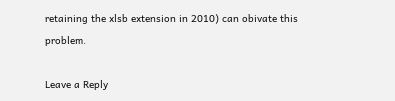retaining the xlsb extension in 2010) can obivate this problem.

Leave a Reply